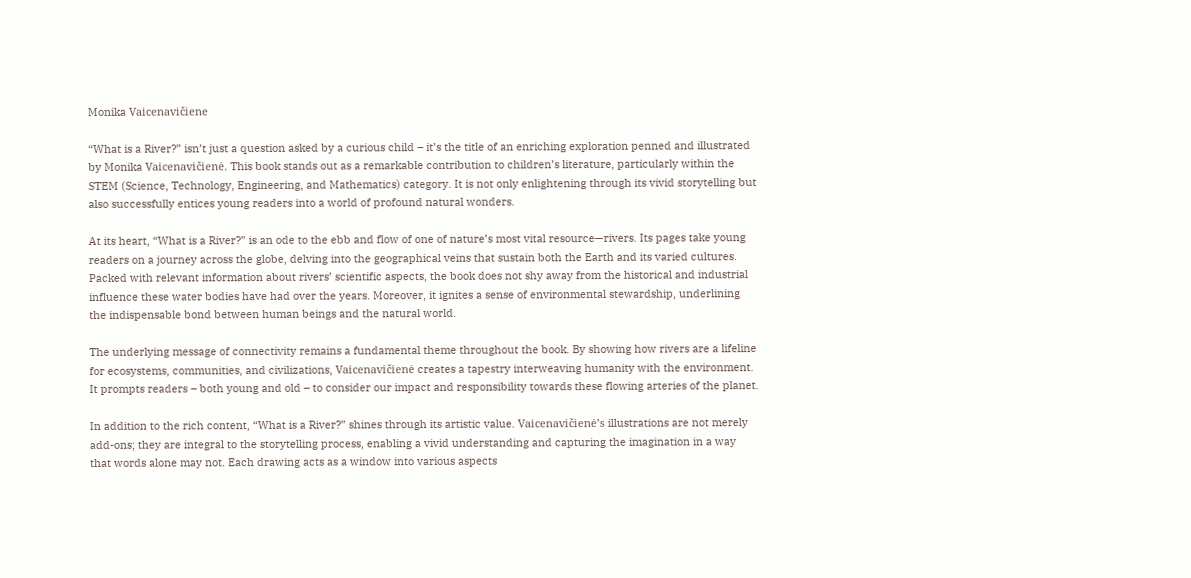Monika Vaicenavičiene

“What is a River?” isn’t just a question asked by a curious child – it’s the title of an enriching exploration penned and illustrated by Monika Vaicenavičienė. This book stands out as a remarkable contribution to children’s literature, particularly within the STEM (Science, Technology, Engineering, and Mathematics) category. It is not only enlightening through its vivid storytelling but also successfully entices young readers into a world of profound natural wonders.

At its heart, “What is a River?” is an ode to the ebb and flow of one of nature’s most vital resource—rivers. Its pages take young readers on a journey across the globe, delving into the geographical veins that sustain both the Earth and its varied cultures. Packed with relevant information about rivers’ scientific aspects, the book does not shy away from the historical and industrial influence these water bodies have had over the years. Moreover, it ignites a sense of environmental stewardship, underlining the indispensable bond between human beings and the natural world.

The underlying message of connectivity remains a fundamental theme throughout the book. By showing how rivers are a lifeline for ecosystems, communities, and civilizations, Vaicenavičienė creates a tapestry interweaving humanity with the environment. It prompts readers – both young and old – to consider our impact and responsibility towards these flowing arteries of the planet.

In addition to the rich content, “What is a River?” shines through its artistic value. Vaicenavičienė’s illustrations are not merely add-ons; they are integral to the storytelling process, enabling a vivid understanding and capturing the imagination in a way that words alone may not. Each drawing acts as a window into various aspects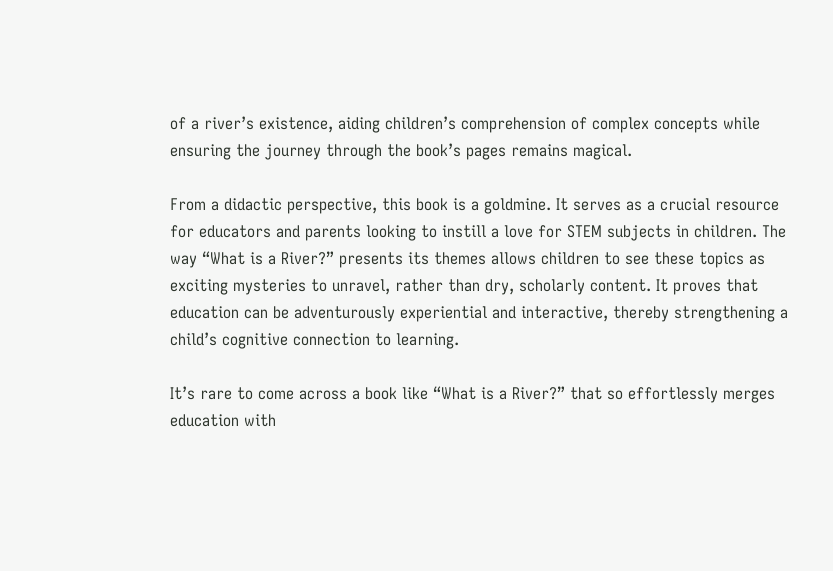of a river’s existence, aiding children’s comprehension of complex concepts while ensuring the journey through the book’s pages remains magical.

From a didactic perspective, this book is a goldmine. It serves as a crucial resource for educators and parents looking to instill a love for STEM subjects in children. The way “What is a River?” presents its themes allows children to see these topics as exciting mysteries to unravel, rather than dry, scholarly content. It proves that education can be adventurously experiential and interactive, thereby strengthening a child’s cognitive connection to learning.

It’s rare to come across a book like “What is a River?” that so effortlessly merges education with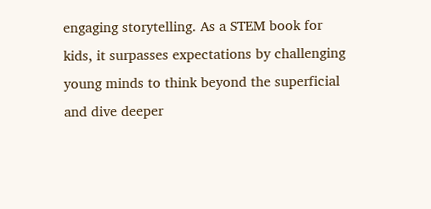engaging storytelling. As a STEM book for kids, it surpasses expectations by challenging young minds to think beyond the superficial and dive deeper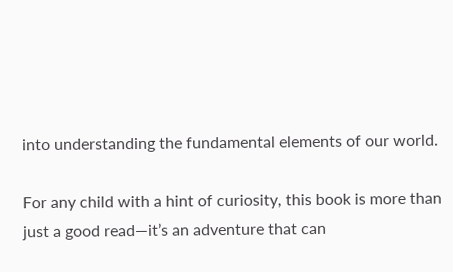into understanding the fundamental elements of our world.

For any child with a hint of curiosity, this book is more than just a good read—it’s an adventure that can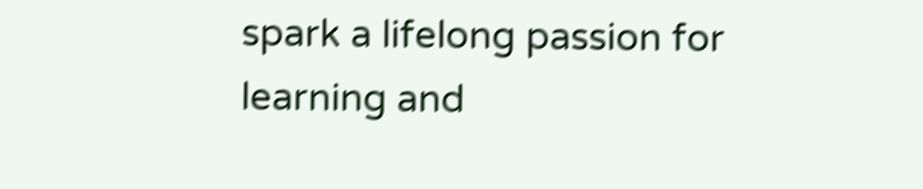spark a lifelong passion for learning and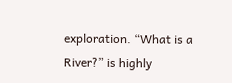exploration. “What is a River?” is highly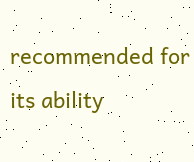recommended for its ability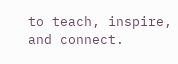to teach, inspire, and connect.